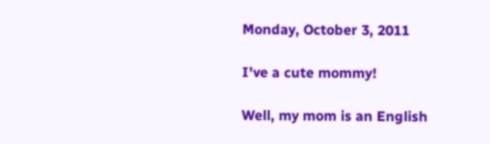Monday, October 3, 2011

I've a cute mommy!

Well, my mom is an English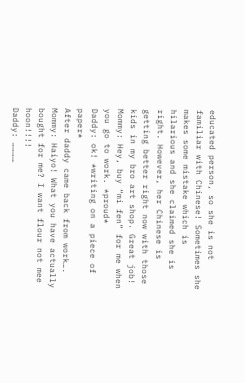educated person, so she is not familiar with Chinese! Sometimes she makes some mistake which is hilarious and she claimed she is right. However, her Chinese is getting better right now with those kids in my bro art shop. Great job!
Mommy: Hey, buy “mi fen” for me when you go to work. *proud*
Daddy: ok! *writing on a piece of paper*
After daddy came back from work….
Mommy: Haiyo! What you have actually bought for me? I want flour not mee hoon!!!!
Daddy: …………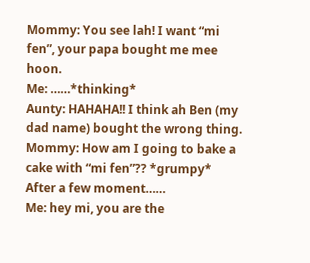Mommy: You see lah! I want “mi fen”, your papa bought me mee hoon.
Me: ……*thinking*
Aunty: HAHAHA!! I think ah Ben (my dad name) bought the wrong thing.
Mommy: How am I going to bake a cake with “mi fen”?? *grumpy*
After a few moment……
Me: hey mi, you are the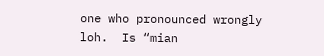one who pronounced wrongly loh.  Is “mian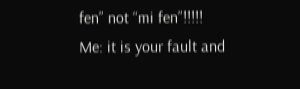fen” not “mi fen”!!!!!
Me: it is your fault and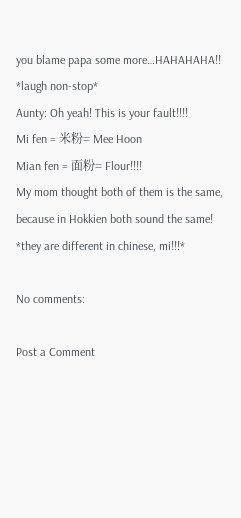you blame papa some more…HAHAHAHA!! *laugh non-stop*
Aunty: Oh yeah! This is your fault!!!!
Mi fen = 米粉= Mee Hoon
Mian fen = 面粉= Flour!!!!
My mom thought both of them is the same, because in Hokkien both sound the same!
*they are different in chinese, mi!!!*

No comments:

Post a Comment